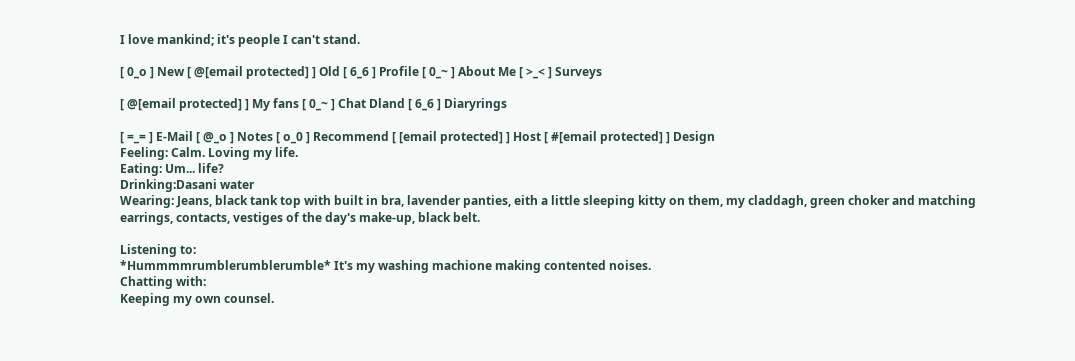I love mankind; it's people I can't stand.

[ 0_o ] New [ @[email protected] ] Old [ 6_6 ] Profile [ 0_~ ] About Me [ >_< ] Surveys

[ @[email protected] ] My fans [ 0_~ ] Chat Dland [ 6_6 ] Diaryrings

[ =_= ] E-Mail [ @_o ] Notes [ o_0 ] Recommend [ [email protected] ] Host [ #[email protected] ] Design
Feeling: Calm. Loving my life.
Eating: Um... life?
Drinking:Dasani water
Wearing: Jeans, black tank top with built in bra, lavender panties, eith a little sleeping kitty on them, my claddagh, green choker and matching earrings, contacts, vestiges of the day's make-up, black belt.

Listening to:
*Hummmmrumblerumblerumble* It's my washing machione making contented noises.
Chatting with:
Keeping my own counsel.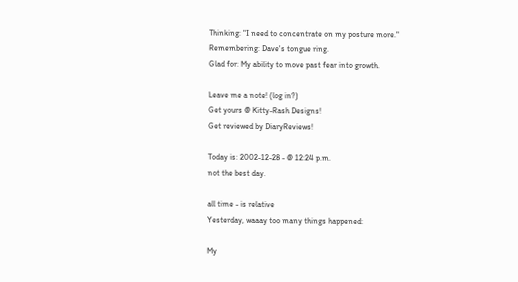Thinking: "I need to concentrate on my posture more."
Remembering: Dave's tongue ring.
Glad for: My ability to move past fear into growth.

Leave me a note! (log in?)
Get yours @ Kitty-Rash Designs!
Get reviewed by DiaryReviews!

Today is: 2002-12-28 - @ 12:24 p.m.
not the best day.

all time - is relative
Yesterday, waaay too many things happened:

My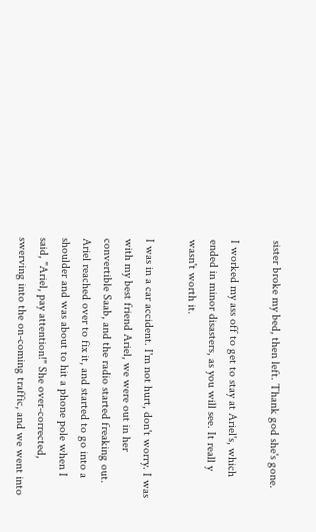sister broke my bed, then left. Thank god she's gone.

I worked my ass off to get to stay at Ariel's, which ended in minor disasters, as you will see. It reall y wasn't worth it.

I was in a car accident. I'm not hurt, don't worry. I was with my best friend Ariel, we were out in her convertible Saab, and the radio started freaking out. Ariel reached over to fix it, and started to go into a shoulder and was about to hit a phone pole when I said, "Ariel, pay attention!" She over-corrected, swerving into the on-coming traffic, and we went into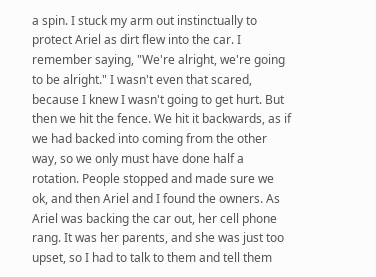a spin. I stuck my arm out instinctually to protect Ariel as dirt flew into the car. I remember saying, "We're alright, we're going to be alright." I wasn't even that scared, because I knew I wasn't going to get hurt. But then we hit the fence. We hit it backwards, as if we had backed into coming from the other way, so we only must have done half a rotation. People stopped and made sure we ok, and then Ariel and I found the owners. As Ariel was backing the car out, her cell phone rang. It was her parents, and she was just too upset, so I had to talk to them and tell them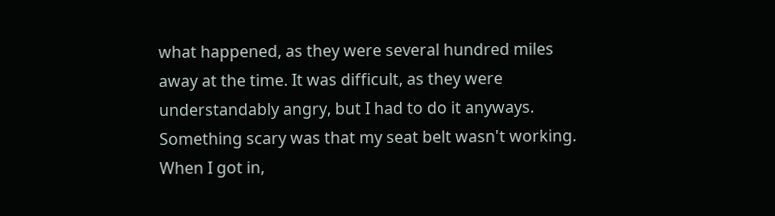what happened, as they were several hundred miles away at the time. It was difficult, as they were understandably angry, but I had to do it anyways. Something scary was that my seat belt wasn't working. When I got in,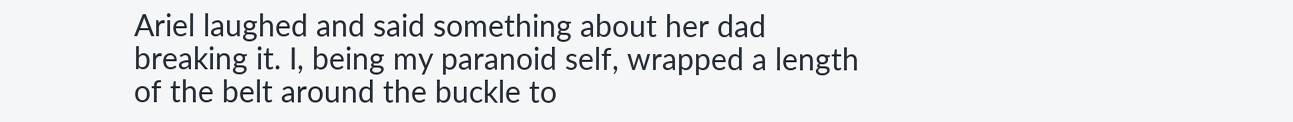Ariel laughed and said something about her dad breaking it. I, being my paranoid self, wrapped a length of the belt around the buckle to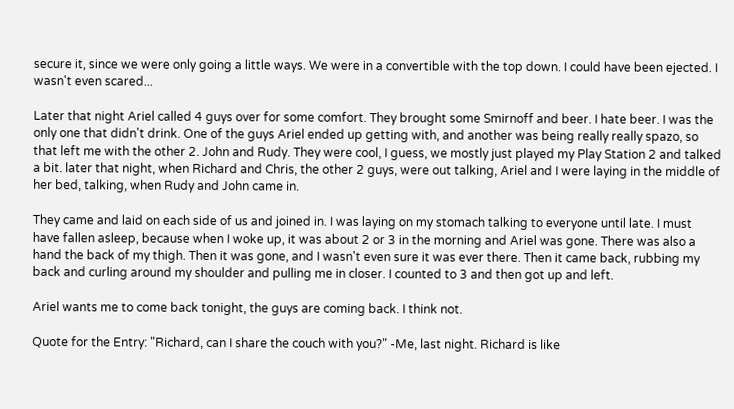secure it, since we were only going a little ways. We were in a convertible with the top down. I could have been ejected. I wasn't even scared...

Later that night Ariel called 4 guys over for some comfort. They brought some Smirnoff and beer. I hate beer. I was the only one that didn't drink. One of the guys Ariel ended up getting with, and another was being really really spazo, so that left me with the other 2. John and Rudy. They were cool, I guess, we mostly just played my Play Station 2 and talked a bit. later that night, when Richard and Chris, the other 2 guys, were out talking, Ariel and I were laying in the middle of her bed, talking, when Rudy and John came in.

They came and laid on each side of us and joined in. I was laying on my stomach talking to everyone until late. I must have fallen asleep, because when I woke up, it was about 2 or 3 in the morning and Ariel was gone. There was also a hand the back of my thigh. Then it was gone, and I wasn't even sure it was ever there. Then it came back, rubbing my back and curling around my shoulder and pulling me in closer. I counted to 3 and then got up and left.

Ariel wants me to come back tonight, the guys are coming back. I think not.

Quote for the Entry: "Richard, can I share the couch with you?" -Me, last night. Richard is like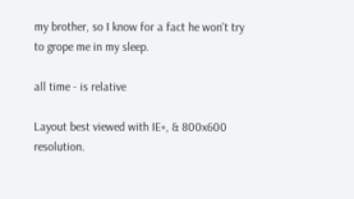my brother, so I know for a fact he won't try to grope me in my sleep.

all time - is relative

Layout best viewed with IE+, & 800x600 resolution.